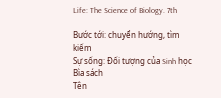Life: The Science of Biology. 7th

Bước tới: chuyển hướng, tìm kiếm
Sự sống: Đối tượng của Sinh học
Bìa sách
Tên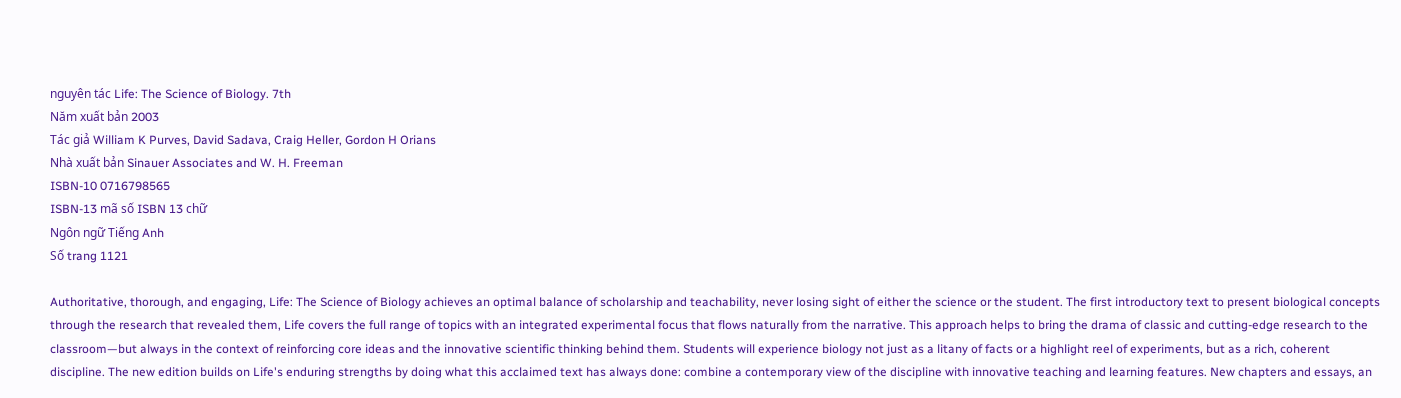nguyên tác Life: The Science of Biology. 7th
Năm xuất bản 2003
Tác giả William K Purves, David Sadava, Craig Heller, Gordon H Orians
Nhà xuất bản Sinauer Associates and W. H. Freeman
ISBN-10 0716798565
ISBN-13 mã số ISBN 13 chữ
Ngôn ngữ Tiếng Anh
Số trang 1121

Authoritative, thorough, and engaging, Life: The Science of Biology achieves an optimal balance of scholarship and teachability, never losing sight of either the science or the student. The first introductory text to present biological concepts through the research that revealed them, Life covers the full range of topics with an integrated experimental focus that flows naturally from the narrative. This approach helps to bring the drama of classic and cutting-edge research to the classroom—but always in the context of reinforcing core ideas and the innovative scientific thinking behind them. Students will experience biology not just as a litany of facts or a highlight reel of experiments, but as a rich, coherent discipline. The new edition builds on Life's enduring strengths by doing what this acclaimed text has always done: combine a contemporary view of the discipline with innovative teaching and learning features. New chapters and essays, an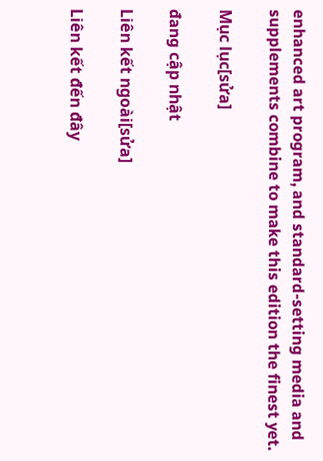enhanced art program, and standard-setting media and supplements combine to make this edition the finest yet.

Mục lục[sửa]

đang cập nhật

Liên kết ngoài[sửa]

Liên kết đến đây